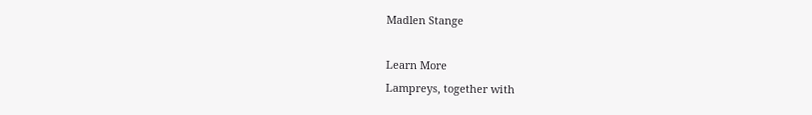Madlen Stange

Learn More
Lampreys, together with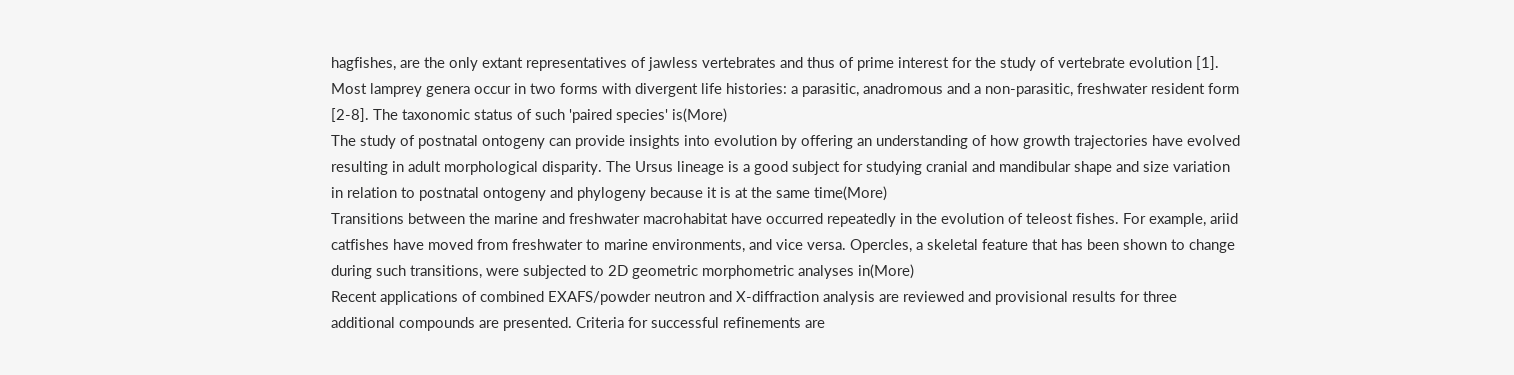hagfishes, are the only extant representatives of jawless vertebrates and thus of prime interest for the study of vertebrate evolution [1]. Most lamprey genera occur in two forms with divergent life histories: a parasitic, anadromous and a non-parasitic, freshwater resident form [2-8]. The taxonomic status of such 'paired species' is(More)
The study of postnatal ontogeny can provide insights into evolution by offering an understanding of how growth trajectories have evolved resulting in adult morphological disparity. The Ursus lineage is a good subject for studying cranial and mandibular shape and size variation in relation to postnatal ontogeny and phylogeny because it is at the same time(More)
Transitions between the marine and freshwater macrohabitat have occurred repeatedly in the evolution of teleost fishes. For example, ariid catfishes have moved from freshwater to marine environments, and vice versa. Opercles, a skeletal feature that has been shown to change during such transitions, were subjected to 2D geometric morphometric analyses in(More)
Recent applications of combined EXAFS/powder neutron and X-diffraction analysis are reviewed and provisional results for three additional compounds are presented. Criteria for successful refinements are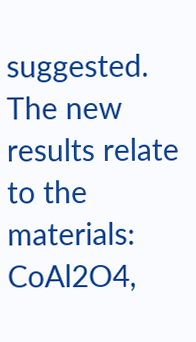suggested. The new results relate to the materials: CoAl2O4,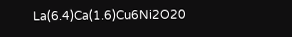La(6.4)Ca(1.6)Cu6Ni2O20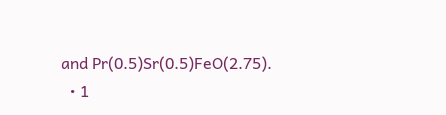and Pr(0.5)Sr(0.5)FeO(2.75).
  • 1